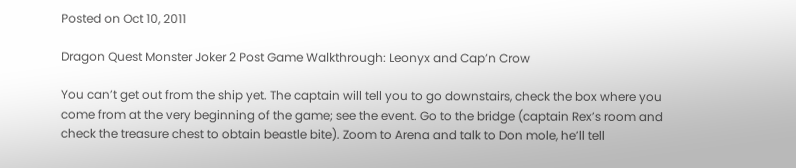Posted on Oct 10, 2011

Dragon Quest Monster Joker 2 Post Game Walkthrough: Leonyx and Cap’n Crow

You can’t get out from the ship yet. The captain will tell you to go downstairs, check the box where you come from at the very beginning of the game; see the event. Go to the bridge (captain Rex’s room and check the treasure chest to obtain beastle bite). Zoom to Arena and talk to Don mole, he’ll tell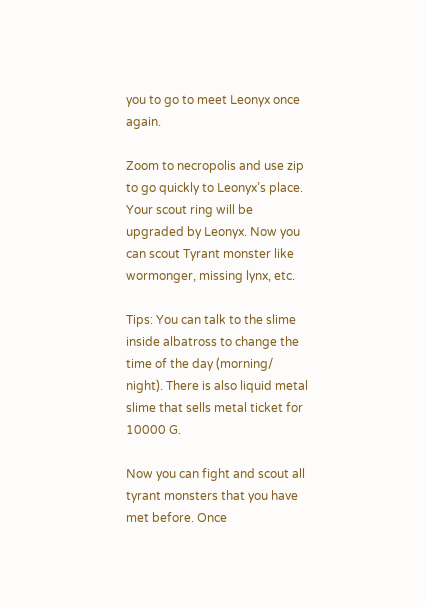you to go to meet Leonyx once again.

Zoom to necropolis and use zip to go quickly to Leonyx’s place. Your scout ring will be upgraded by Leonyx. Now you can scout Tyrant monster like wormonger, missing lynx, etc.

Tips: You can talk to the slime inside albatross to change the time of the day (morning/ night). There is also liquid metal slime that sells metal ticket for 10000 G.

Now you can fight and scout all tyrant monsters that you have met before. Once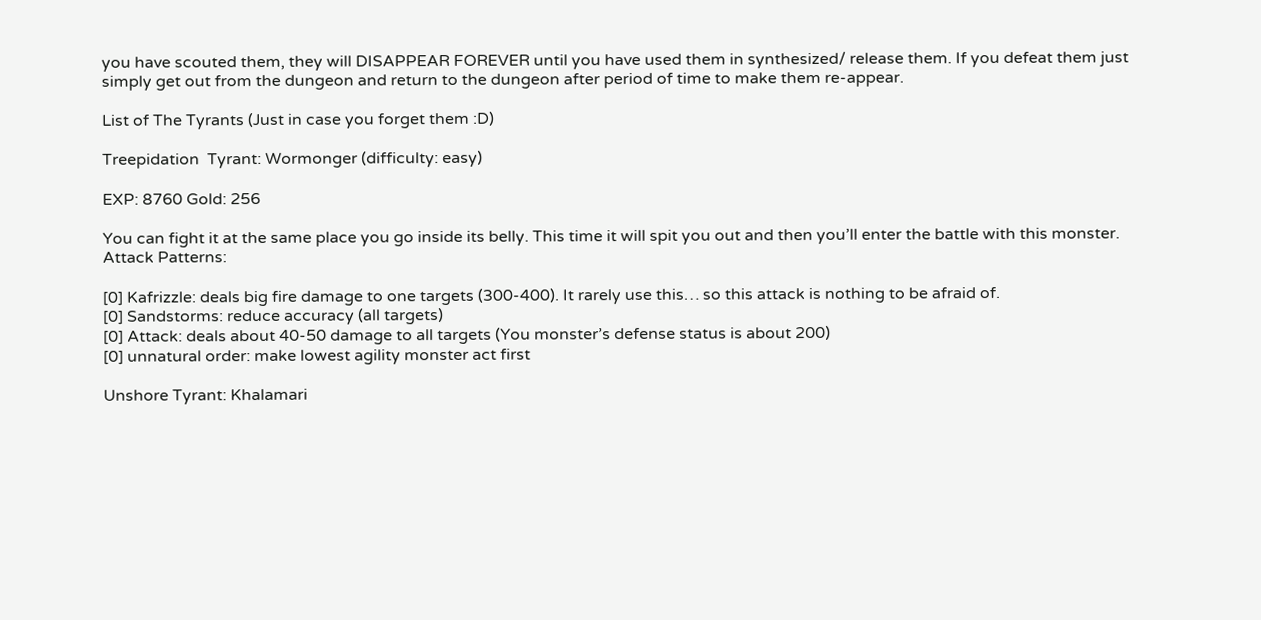you have scouted them, they will DISAPPEAR FOREVER until you have used them in synthesized/ release them. If you defeat them just simply get out from the dungeon and return to the dungeon after period of time to make them re-appear.

List of The Tyrants (Just in case you forget them :D)

Treepidation  Tyrant: Wormonger (difficulty: easy)

EXP: 8760 Gold: 256

You can fight it at the same place you go inside its belly. This time it will spit you out and then you’ll enter the battle with this monster. Attack Patterns:

[0] Kafrizzle: deals big fire damage to one targets (300-400). It rarely use this… so this attack is nothing to be afraid of.
[0] Sandstorms: reduce accuracy (all targets)
[0] Attack: deals about 40-50 damage to all targets (You monster’s defense status is about 200)
[0] unnatural order: make lowest agility monster act first

Unshore Tyrant: Khalamari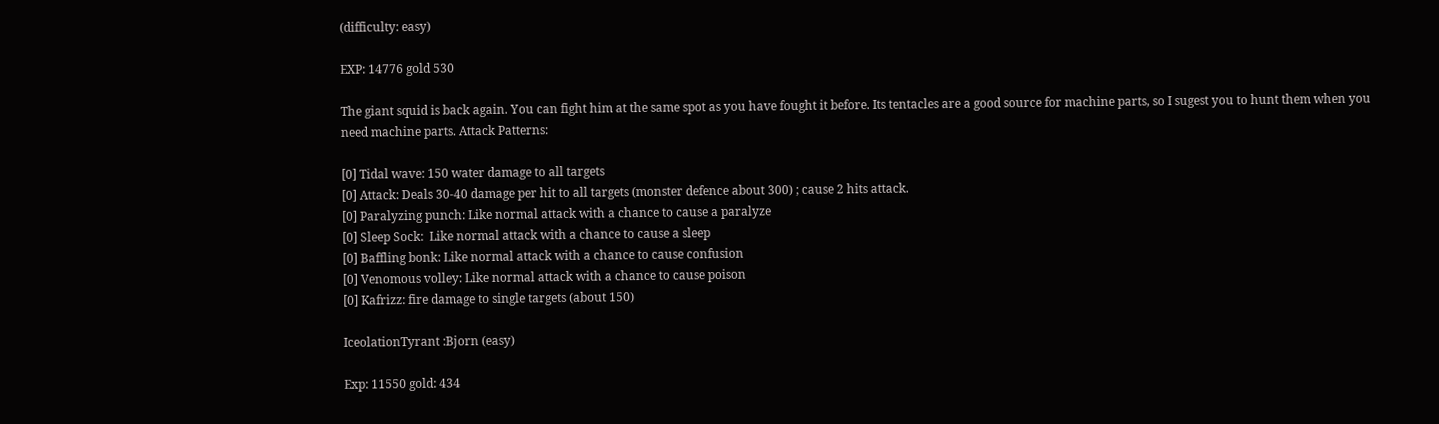(difficulty: easy)

EXP: 14776 gold 530

The giant squid is back again. You can fight him at the same spot as you have fought it before. Its tentacles are a good source for machine parts, so I sugest you to hunt them when you need machine parts. Attack Patterns:

[0] Tidal wave: 150 water damage to all targets
[0] Attack: Deals 30-40 damage per hit to all targets (monster defence about 300) ; cause 2 hits attack.
[0] Paralyzing punch: Like normal attack with a chance to cause a paralyze
[0] Sleep Sock:  Like normal attack with a chance to cause a sleep
[0] Baffling bonk: Like normal attack with a chance to cause confusion
[0] Venomous volley: Like normal attack with a chance to cause poison
[0] Kafrizz: fire damage to single targets (about 150)

IceolationTyrant :Bjorn (easy)

Exp: 11550 gold: 434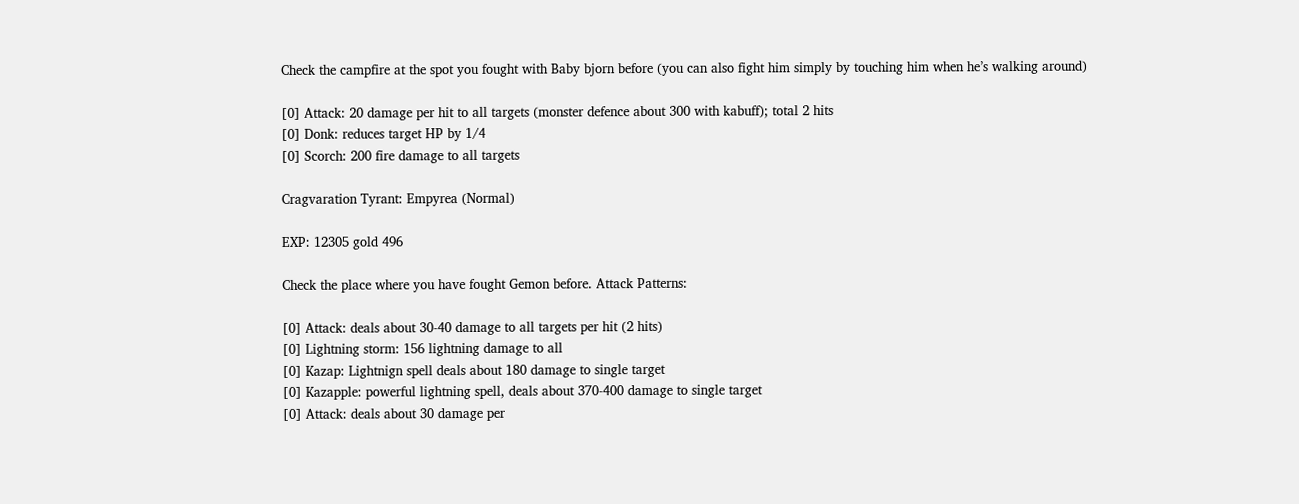Check the campfire at the spot you fought with Baby bjorn before (you can also fight him simply by touching him when he’s walking around)

[0] Attack: 20 damage per hit to all targets (monster defence about 300 with kabuff); total 2 hits
[0] Donk: reduces target HP by 1/4
[0] Scorch: 200 fire damage to all targets

Cragvaration Tyrant: Empyrea (Normal)

EXP: 12305 gold 496

Check the place where you have fought Gemon before. Attack Patterns:

[0] Attack: deals about 30-40 damage to all targets per hit (2 hits)
[0] Lightning storm: 156 lightning damage to all
[0] Kazap: Lightnign spell deals about 180 damage to single target
[0] Kazapple: powerful lightning spell, deals about 370-400 damage to single target
[0] Attack: deals about 30 damage per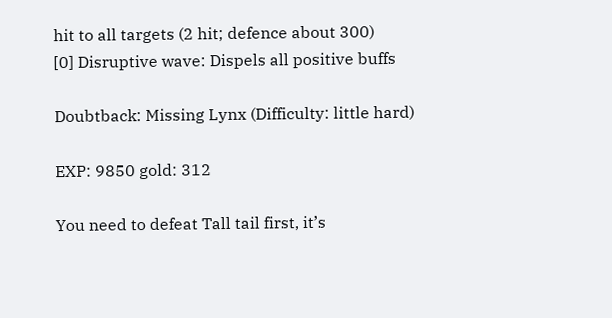hit to all targets (2 hit; defence about 300)
[0] Disruptive wave: Dispels all positive buffs

Doubtback: Missing Lynx (Difficulty: little hard)

EXP: 9850 gold: 312

You need to defeat Tall tail first, it’s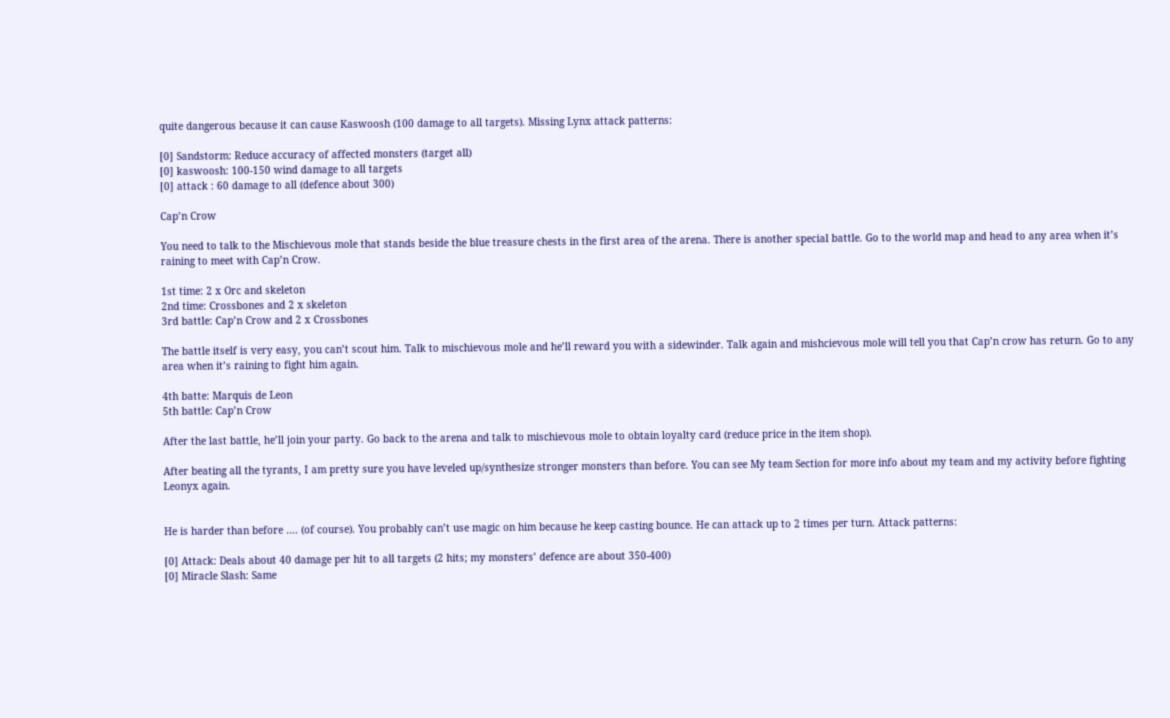quite dangerous because it can cause Kaswoosh (100 damage to all targets). Missing Lynx attack patterns:

[0] Sandstorm: Reduce accuracy of affected monsters (target all)
[0] kaswoosh: 100-150 wind damage to all targets
[0] attack : 60 damage to all (defence about 300)

Cap’n Crow

You need to talk to the Mischievous mole that stands beside the blue treasure chests in the first area of the arena. There is another special battle. Go to the world map and head to any area when it’s raining to meet with Cap’n Crow.

1st time: 2 x Orc and skeleton
2nd time: Crossbones and 2 x skeleton
3rd battle: Cap’n Crow and 2 x Crossbones

The battle itself is very easy, you can’t scout him. Talk to mischievous mole and he’ll reward you with a sidewinder. Talk again and mishcievous mole will tell you that Cap’n crow has return. Go to any area when it’s raining to fight him again.

4th batte: Marquis de Leon
5th battle: Cap’n Crow

After the last battle, he’ll join your party. Go back to the arena and talk to mischievous mole to obtain loyalty card (reduce price in the item shop).

After beating all the tyrants, I am pretty sure you have leveled up/synthesize stronger monsters than before. You can see My team Section for more info about my team and my activity before fighting Leonyx again.


He is harder than before …. (of course). You probably can’t use magic on him because he keep casting bounce. He can attack up to 2 times per turn. Attack patterns:

[0] Attack: Deals about 40 damage per hit to all targets (2 hits; my monsters’ defence are about 350-400)
[0] Miracle Slash: Same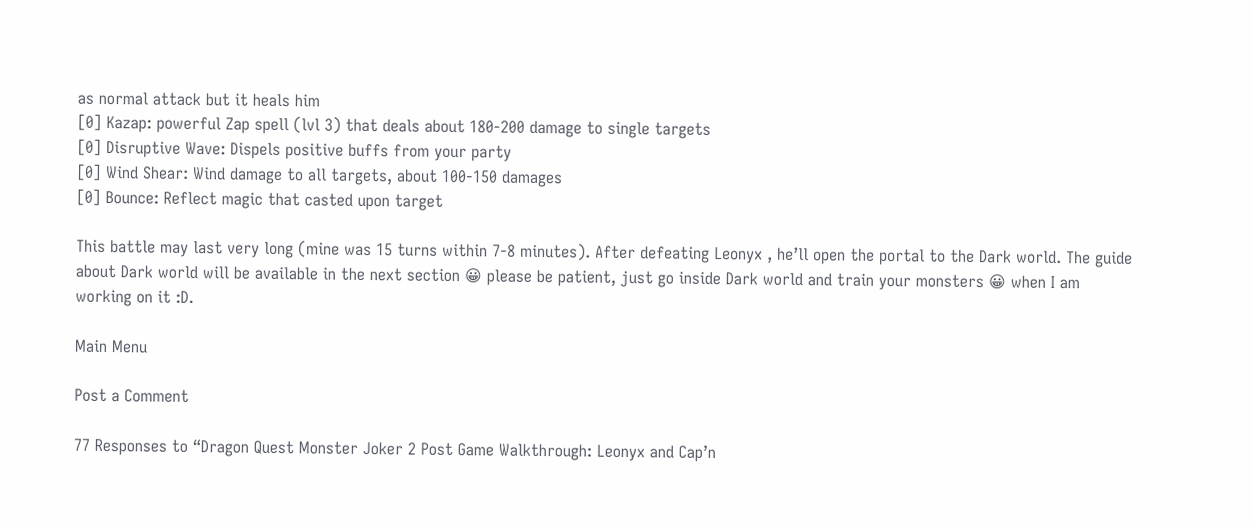as normal attack but it heals him
[0] Kazap: powerful Zap spell (lvl 3) that deals about 180-200 damage to single targets
[0] Disruptive Wave: Dispels positive buffs from your party
[0] Wind Shear: Wind damage to all targets, about 100-150 damages
[0] Bounce: Reflect magic that casted upon target

This battle may last very long (mine was 15 turns within 7-8 minutes). After defeating Leonyx , he’ll open the portal to the Dark world. The guide about Dark world will be available in the next section 😀 please be patient, just go inside Dark world and train your monsters 😀 when I am working on it :D.

Main Menu

Post a Comment

77 Responses to “Dragon Quest Monster Joker 2 Post Game Walkthrough: Leonyx and Cap’n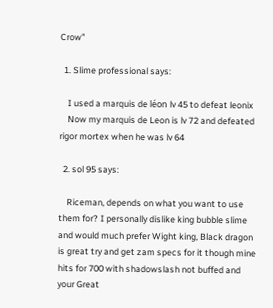Crow”

  1. Slime professional says:

    I used a marquis de léon lv 45 to defeat leonix
    Now my marquis de Leon is lv 72 and defeated rigor mortex when he was lv 64

  2. sol 95 says:

    Riceman, depends on what you want to use them for? I personally dislike king bubble slime and would much prefer Wight king, Black dragon is great try and get zam specs for it though mine hits for 700 with shadowslash not buffed and your Great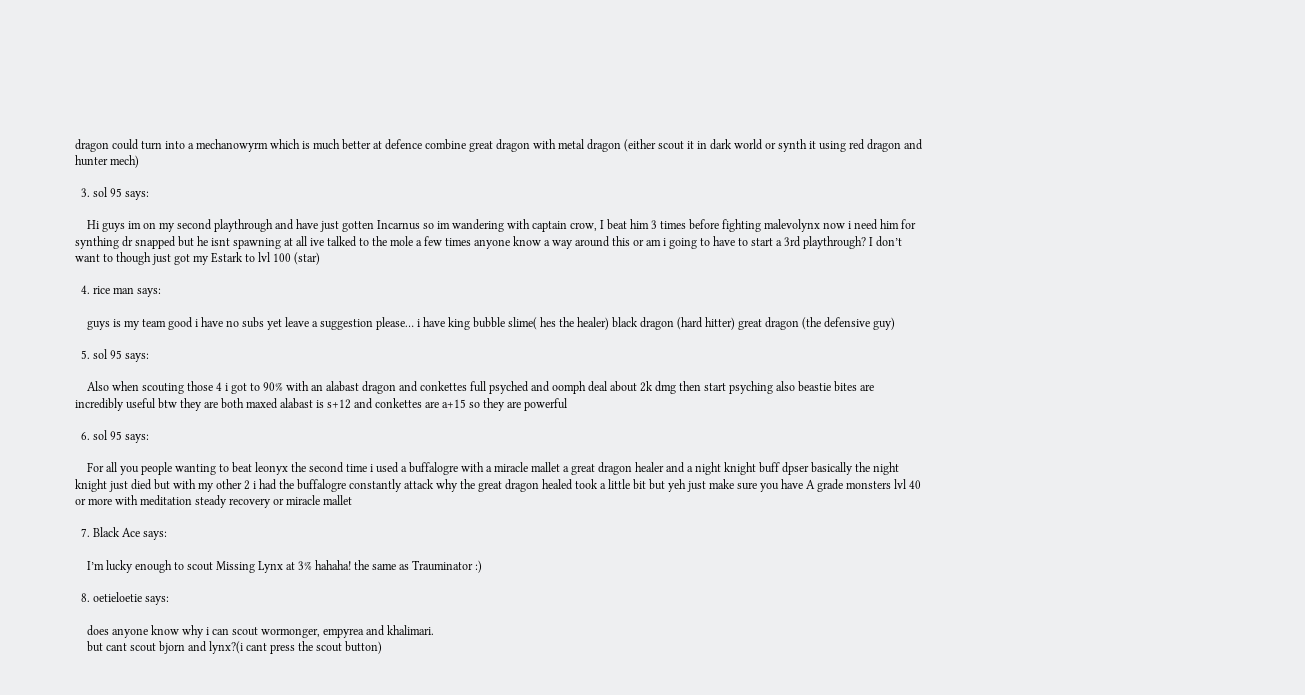dragon could turn into a mechanowyrm which is much better at defence combine great dragon with metal dragon (either scout it in dark world or synth it using red dragon and hunter mech)

  3. sol 95 says:

    Hi guys im on my second playthrough and have just gotten Incarnus so im wandering with captain crow, I beat him 3 times before fighting malevolynx now i need him for synthing dr snapped but he isnt spawning at all ive talked to the mole a few times anyone know a way around this or am i going to have to start a 3rd playthrough? I don’t want to though just got my Estark to lvl 100 (star)

  4. rice man says:

    guys is my team good i have no subs yet leave a suggestion please… i have king bubble slime( hes the healer) black dragon (hard hitter) great dragon (the defensive guy)

  5. sol 95 says:

    Also when scouting those 4 i got to 90% with an alabast dragon and conkettes full psyched and oomph deal about 2k dmg then start psyching also beastie bites are incredibly useful btw they are both maxed alabast is s+12 and conkettes are a+15 so they are powerful

  6. sol 95 says:

    For all you people wanting to beat leonyx the second time i used a buffalogre with a miracle mallet a great dragon healer and a night knight buff dpser basically the night knight just died but with my other 2 i had the buffalogre constantly attack why the great dragon healed took a little bit but yeh just make sure you have A grade monsters lvl 40 or more with meditation steady recovery or miracle mallet

  7. Black Ace says:

    I’m lucky enough to scout Missing Lynx at 3% hahaha! the same as Trauminator :)

  8. oetieloetie says:

    does anyone know why i can scout wormonger, empyrea and khalimari.
    but cant scout bjorn and lynx?(i cant press the scout button)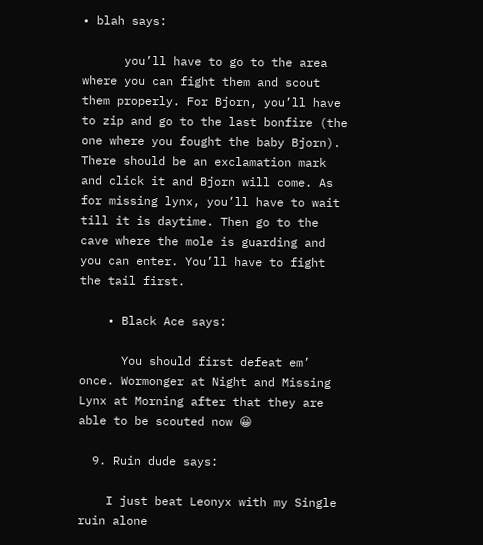• blah says:

      you’ll have to go to the area where you can fight them and scout them properly. For Bjorn, you’ll have to zip and go to the last bonfire (the one where you fought the baby Bjorn). There should be an exclamation mark and click it and Bjorn will come. As for missing lynx, you’ll have to wait till it is daytime. Then go to the cave where the mole is guarding and you can enter. You’ll have to fight the tail first.

    • Black Ace says:

      You should first defeat em’ once. Wormonger at Night and Missing Lynx at Morning after that they are able to be scouted now 😀

  9. Ruin dude says:

    I just beat Leonyx with my Single ruin alone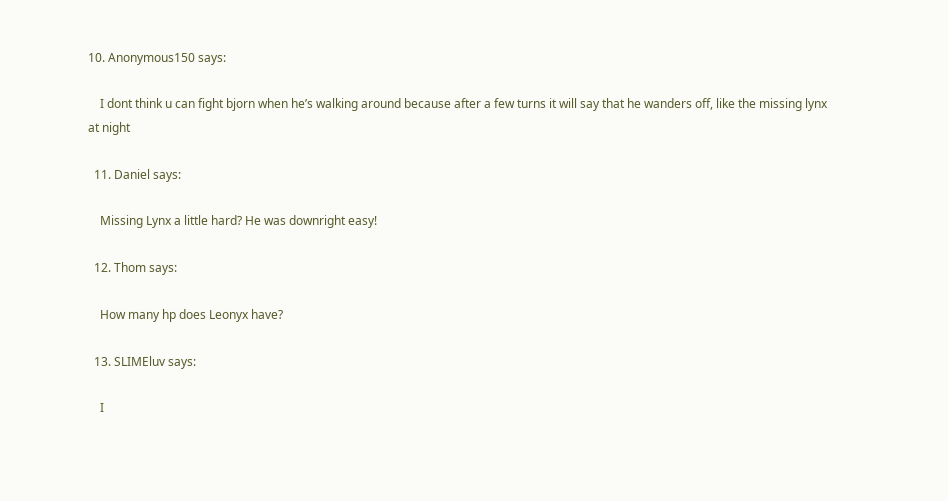10. Anonymous150 says:

    I dont think u can fight bjorn when he’s walking around because after a few turns it will say that he wanders off, like the missing lynx at night

  11. Daniel says:

    Missing Lynx a little hard? He was downright easy!

  12. Thom says:

    How many hp does Leonyx have?

  13. SLIMEluv says:

    I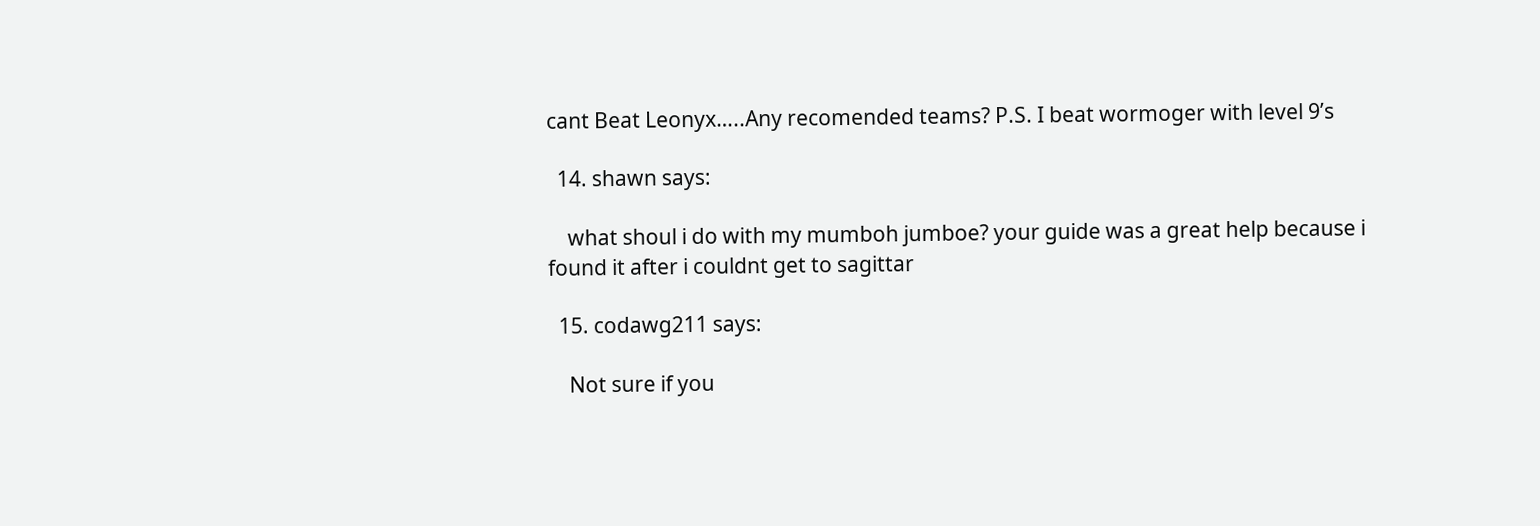cant Beat Leonyx…..Any recomended teams? P.S. I beat wormoger with level 9’s

  14. shawn says:

    what shoul i do with my mumboh jumboe? your guide was a great help because i found it after i couldnt get to sagittar

  15. codawg211 says:

    Not sure if you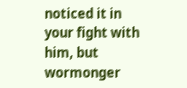noticed it in your fight with him, but wormonger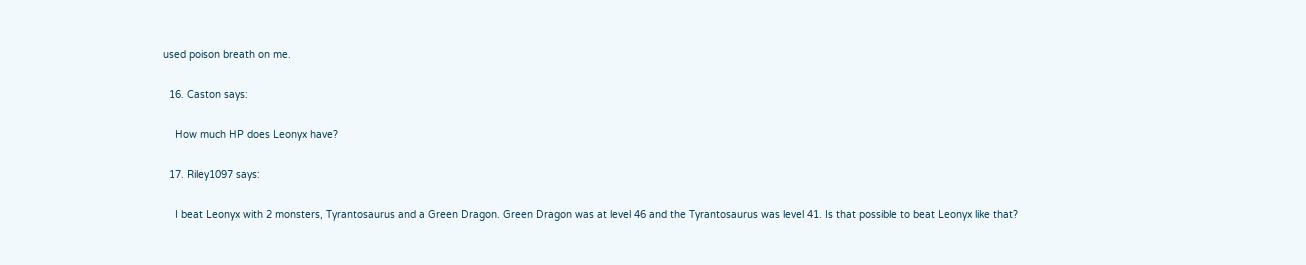used poison breath on me.

  16. Caston says:

    How much HP does Leonyx have?

  17. Riley1097 says:

    I beat Leonyx with 2 monsters, Tyrantosaurus and a Green Dragon. Green Dragon was at level 46 and the Tyrantosaurus was level 41. Is that possible to beat Leonyx like that?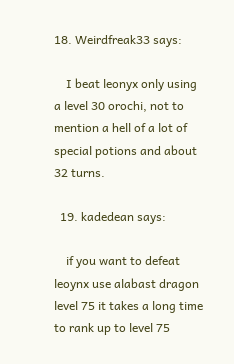18. Weirdfreak33 says:

    I beat leonyx only using a level 30 orochi, not to mention a hell of a lot of special potions and about 32 turns.

  19. kadedean says:

    if you want to defeat leoynx use alabast dragon level 75 it takes a long time to rank up to level 75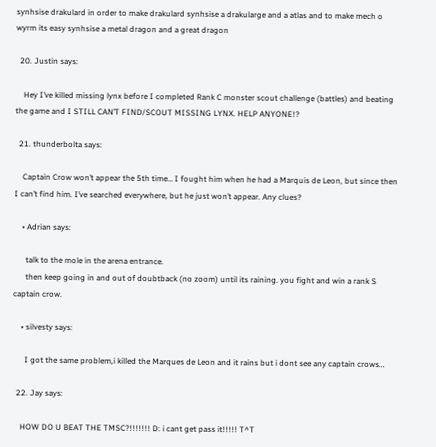synhsise drakulard in order to make drakulard synhsise a drakularge and a atlas and to make mech o wyrm its easy synhsise a metal dragon and a great dragon

  20. Justin says:

    Hey I’ve killed missing lynx before I completed Rank C monster scout challenge (battles) and beating the game and I STILL CAN’T FIND/SCOUT MISSING LYNX. HELP ANYONE!?

  21. thunderbolta says:

    Captain Crow won’t appear the 5th time… I fought him when he had a Marquis de Leon, but since then I can’t find him. I’ve searched everywhere, but he just won’t appear. Any clues?

    • Adrian says:

      talk to the mole in the arena entrance.
      then keep going in and out of doubtback (no zoom) until its raining. you fight and win a rank S captain crow.

    • silvesty says:

      I got the same problem,i killed the Marques de Leon and it rains but i dont see any captain crows…

  22. Jay says:

    HOW DO U BEAT THE TMSC?!!!!!!! D: i cant get pass it!!!!! T^T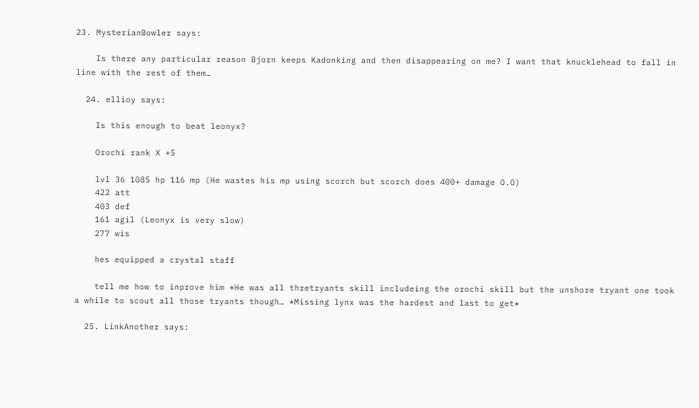23. MysterianBowler says:

    Is there any particular reason Bjorn keeps Kadonking and then disappearing on me? I want that knucklehead to fall in line with the rest of them…

  24. ellioy says:

    Is this enough to beat leonyx?

    Orochi rank X +5

    lvl 36 1085 hp 116 mp (He wastes his mp using scorch but scorch does 400+ damage O.O)
    422 att
    403 def
    161 agil (Leonyx is very slow)
    277 wis

    hes equipped a crystal staff

    tell me how to inprove him *He was all thretryants skill includeing the orochi skill but the unshore tryant one took a while to scout all those tryants though… *Missing lynx was the hardest and last to get*

  25. LinkAnother says: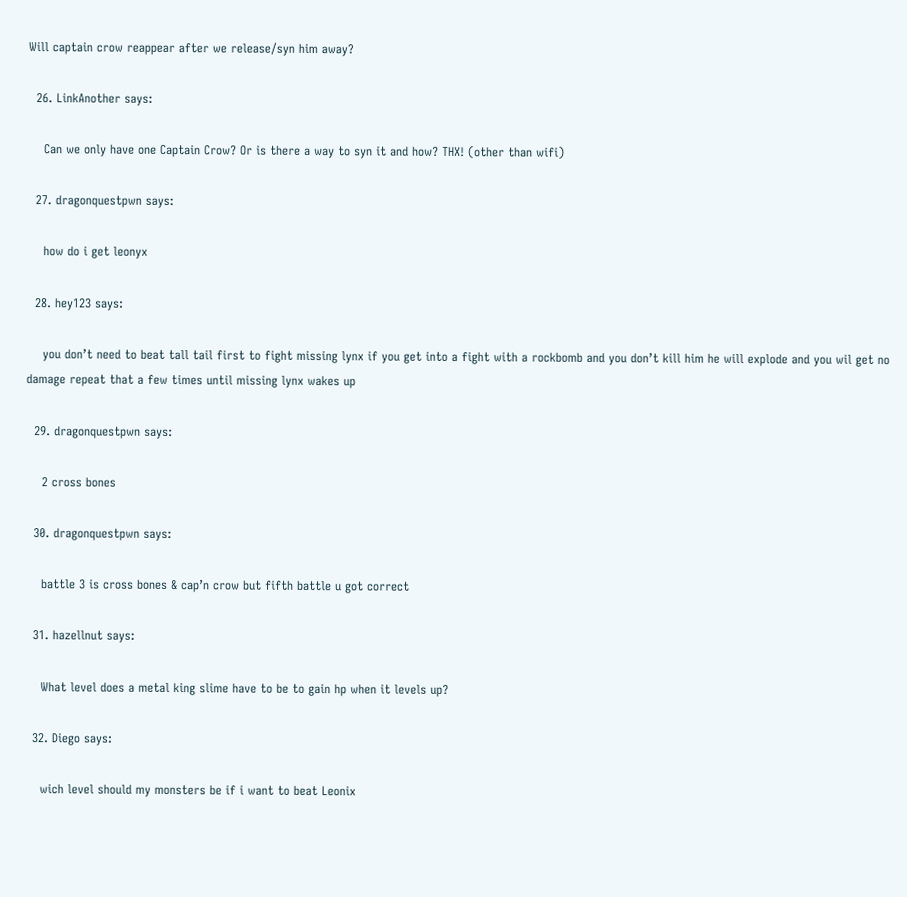Will captain crow reappear after we release/syn him away?

  26. LinkAnother says:

    Can we only have one Captain Crow? Or is there a way to syn it and how? THX! (other than wifi)

  27. dragonquestpwn says:

    how do i get leonyx

  28. hey123 says:

    you don’t need to beat tall tail first to fight missing lynx if you get into a fight with a rockbomb and you don’t kill him he will explode and you wil get no damage repeat that a few times until missing lynx wakes up

  29. dragonquestpwn says:

    2 cross bones

  30. dragonquestpwn says:

    battle 3 is cross bones & cap’n crow but fifth battle u got correct

  31. hazellnut says:

    What level does a metal king slime have to be to gain hp when it levels up?

  32. Diego says:

    wich level should my monsters be if i want to beat Leonix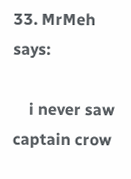33. MrMeh says:

    i never saw captain crow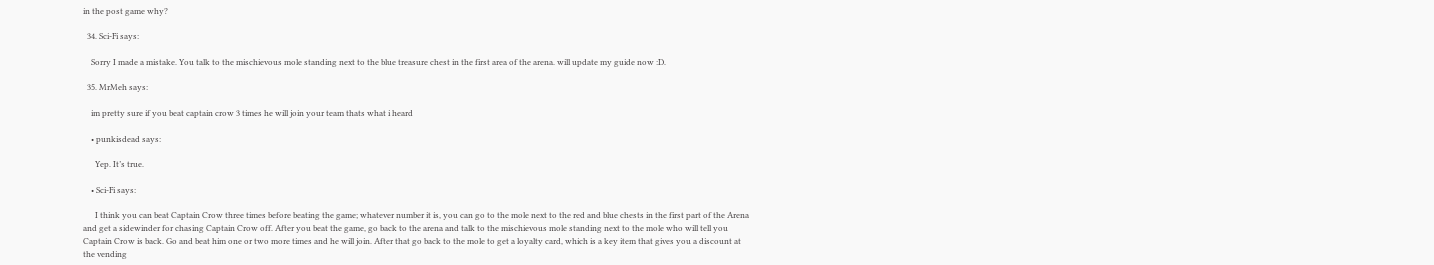in the post game why?

  34. Sci-Fi says:

    Sorry I made a mistake. You talk to the mischievous mole standing next to the blue treasure chest in the first area of the arena. will update my guide now :D.

  35. MrMeh says:

    im pretty sure if you beat captain crow 3 times he will join your team thats what i heard

    • punkisdead says:

      Yep. It’s true.

    • Sci-Fi says:

      I think you can beat Captain Crow three times before beating the game; whatever number it is, you can go to the mole next to the red and blue chests in the first part of the Arena and get a sidewinder for chasing Captain Crow off. After you beat the game, go back to the arena and talk to the mischievous mole standing next to the mole who will tell you Captain Crow is back. Go and beat him one or two more times and he will join. After that go back to the mole to get a loyalty card, which is a key item that gives you a discount at the vending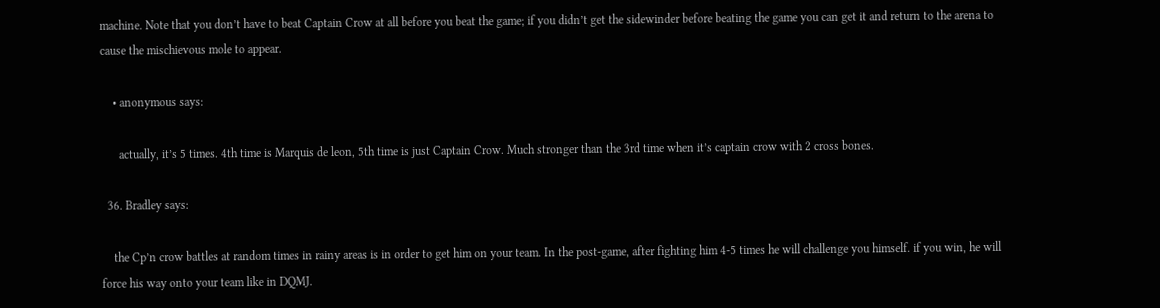machine. Note that you don’t have to beat Captain Crow at all before you beat the game; if you didn’t get the sidewinder before beating the game you can get it and return to the arena to cause the mischievous mole to appear.

    • anonymous says:

      actually, it’s 5 times. 4th time is Marquis de leon, 5th time is just Captain Crow. Much stronger than the 3rd time when it’s captain crow with 2 cross bones.

  36. Bradley says:

    the Cp’n crow battles at random times in rainy areas is in order to get him on your team. In the post-game, after fighting him 4-5 times he will challenge you himself. if you win, he will force his way onto your team like in DQMJ.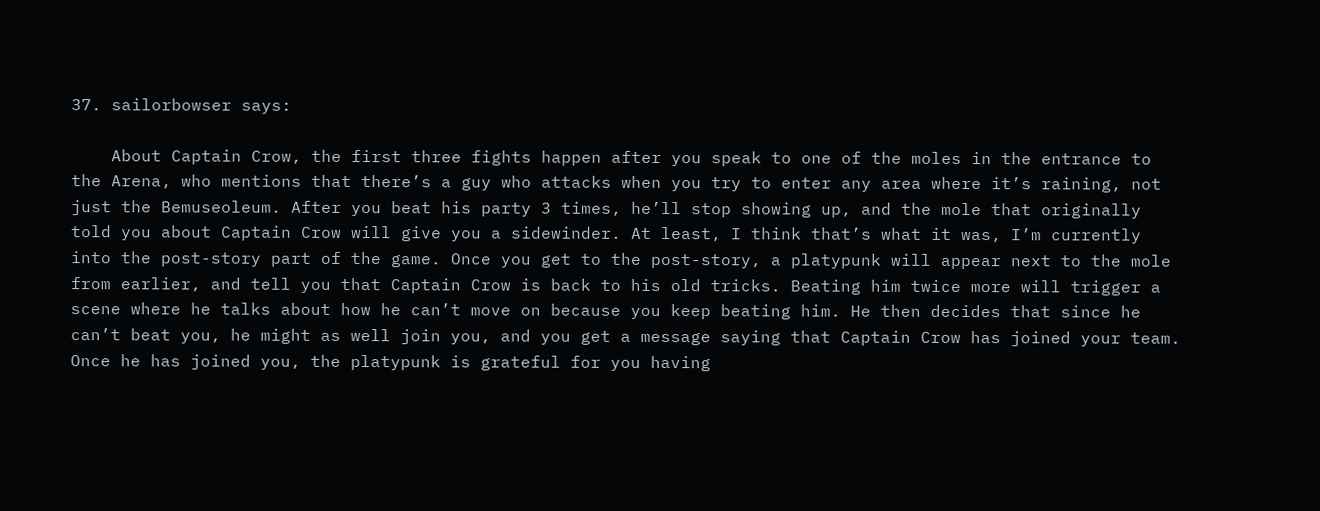37. sailorbowser says:

    About Captain Crow, the first three fights happen after you speak to one of the moles in the entrance to the Arena, who mentions that there’s a guy who attacks when you try to enter any area where it’s raining, not just the Bemuseoleum. After you beat his party 3 times, he’ll stop showing up, and the mole that originally told you about Captain Crow will give you a sidewinder. At least, I think that’s what it was, I’m currently into the post-story part of the game. Once you get to the post-story, a platypunk will appear next to the mole from earlier, and tell you that Captain Crow is back to his old tricks. Beating him twice more will trigger a scene where he talks about how he can’t move on because you keep beating him. He then decides that since he can’t beat you, he might as well join you, and you get a message saying that Captain Crow has joined your team. Once he has joined you, the platypunk is grateful for you having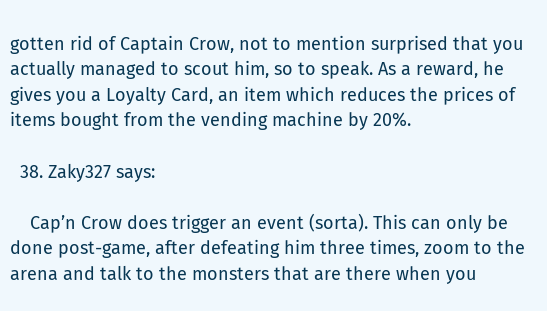gotten rid of Captain Crow, not to mention surprised that you actually managed to scout him, so to speak. As a reward, he gives you a Loyalty Card, an item which reduces the prices of items bought from the vending machine by 20%.

  38. Zaky327 says:

    Cap’n Crow does trigger an event (sorta). This can only be done post-game, after defeating him three times, zoom to the arena and talk to the monsters that are there when you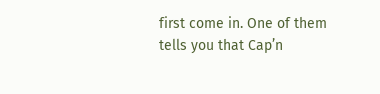first come in. One of them tells you that Cap’n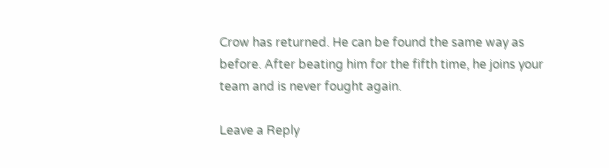Crow has returned. He can be found the same way as before. After beating him for the fifth time, he joins your team and is never fought again.

Leave a Reply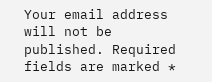Your email address will not be published. Required fields are marked *